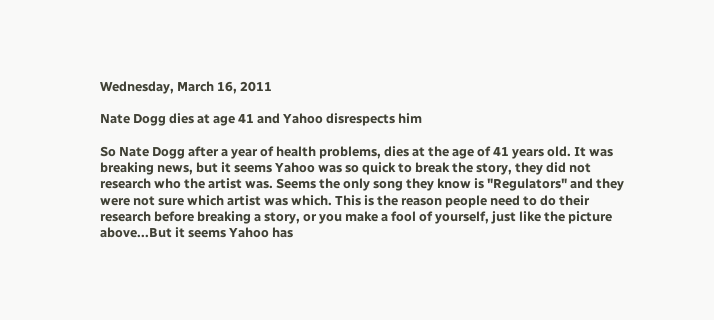Wednesday, March 16, 2011

Nate Dogg dies at age 41 and Yahoo disrespects him

So Nate Dogg after a year of health problems, dies at the age of 41 years old. It was breaking news, but it seems Yahoo was so quick to break the story, they did not research who the artist was. Seems the only song they know is "Regulators" and they were not sure which artist was which. This is the reason people need to do their research before breaking a story, or you make a fool of yourself, just like the picture above...But it seems Yahoo has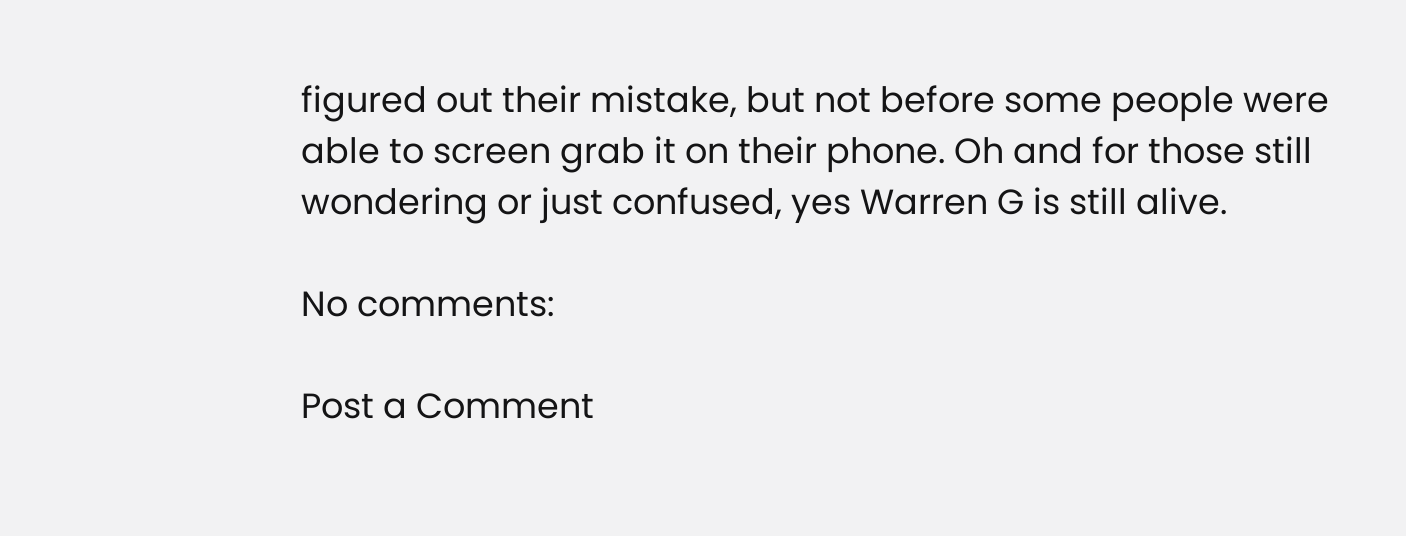figured out their mistake, but not before some people were able to screen grab it on their phone. Oh and for those still wondering or just confused, yes Warren G is still alive.

No comments:

Post a Comment